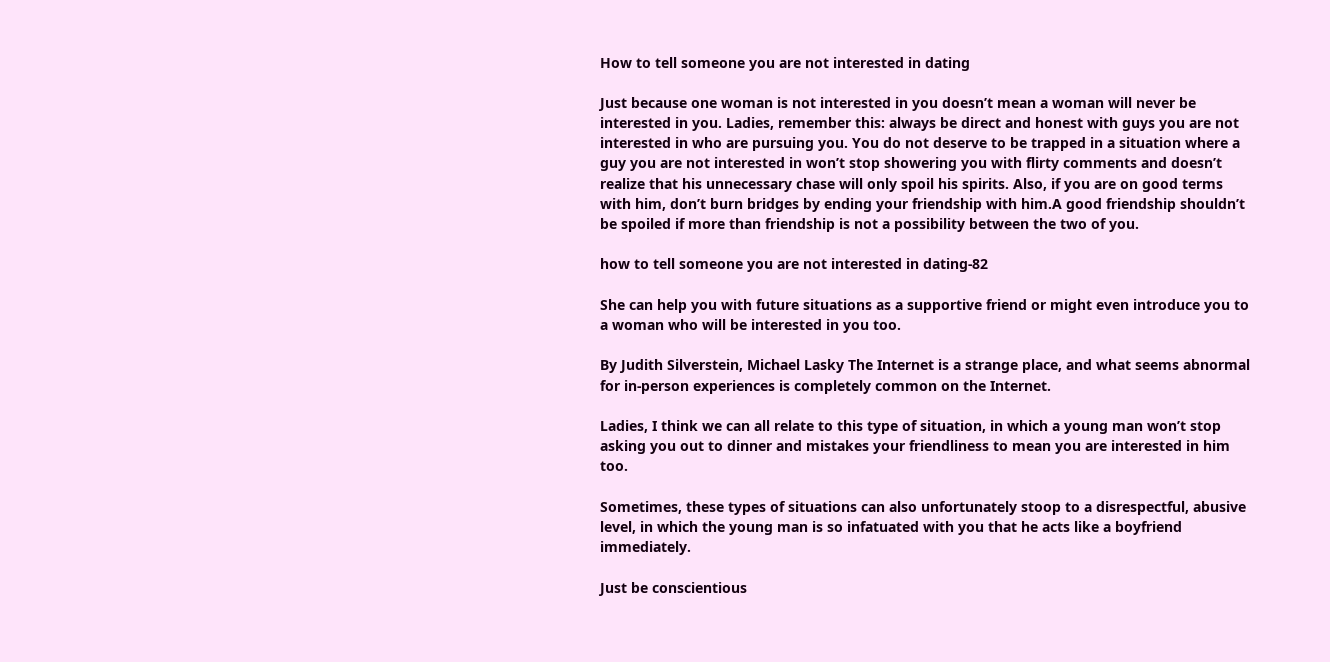How to tell someone you are not interested in dating

Just because one woman is not interested in you doesn’t mean a woman will never be interested in you. Ladies, remember this: always be direct and honest with guys you are not interested in who are pursuing you. You do not deserve to be trapped in a situation where a guy you are not interested in won’t stop showering you with flirty comments and doesn’t realize that his unnecessary chase will only spoil his spirits. Also, if you are on good terms with him, don’t burn bridges by ending your friendship with him.A good friendship shouldn’t be spoiled if more than friendship is not a possibility between the two of you.

how to tell someone you are not interested in dating-82

She can help you with future situations as a supportive friend or might even introduce you to a woman who will be interested in you too.

By Judith Silverstein, Michael Lasky The Internet is a strange place, and what seems abnormal for in-person experiences is completely common on the Internet.

Ladies, I think we can all relate to this type of situation, in which a young man won’t stop asking you out to dinner and mistakes your friendliness to mean you are interested in him too.

Sometimes, these types of situations can also unfortunately stoop to a disrespectful, abusive level, in which the young man is so infatuated with you that he acts like a boyfriend immediately.

Just be conscientious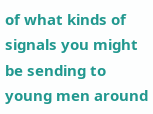of what kinds of signals you might be sending to young men around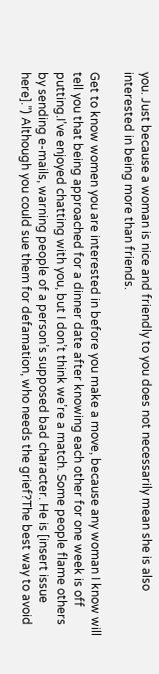you. Just because a woman is nice and friendly to you does not necessarily mean she is also interested in being more than friends.

Get to know women you are interested in before you make a move, because any woman I know will tell you that being approached for a dinner date after knowing each other for one week is off putting.I’ve enjoyed chatting with you, but I don’t think we’re a match. Some people flame others by sending e-mails, warning people of a person’s supposed bad character. He is [insert issue here].”) Although you could sue them for defamation, who needs the grief?The best way to avoid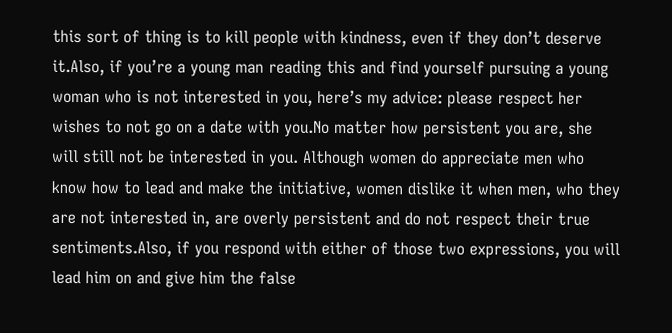this sort of thing is to kill people with kindness, even if they don’t deserve it.Also, if you’re a young man reading this and find yourself pursuing a young woman who is not interested in you, here’s my advice: please respect her wishes to not go on a date with you.No matter how persistent you are, she will still not be interested in you. Although women do appreciate men who know how to lead and make the initiative, women dislike it when men, who they are not interested in, are overly persistent and do not respect their true sentiments.Also, if you respond with either of those two expressions, you will lead him on and give him the false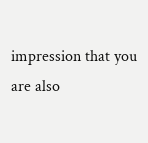impression that you are also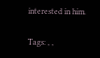interested in him.

Tags: , ,